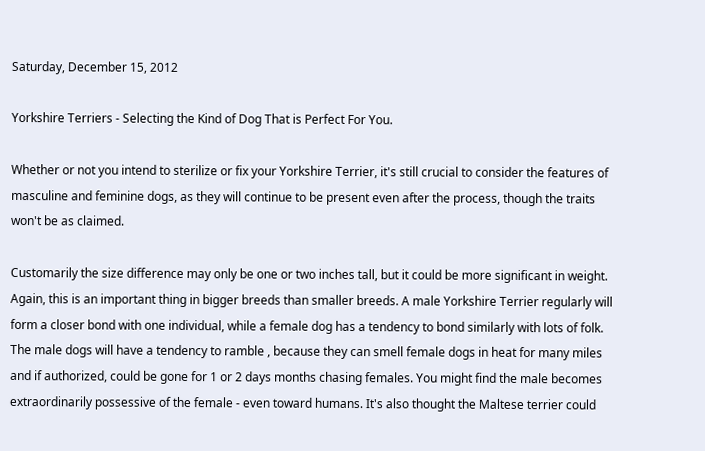Saturday, December 15, 2012

Yorkshire Terriers - Selecting the Kind of Dog That is Perfect For You.

Whether or not you intend to sterilize or fix your Yorkshire Terrier, it's still crucial to consider the features of masculine and feminine dogs, as they will continue to be present even after the process, though the traits won't be as claimed.

Customarily the size difference may only be one or two inches tall, but it could be more significant in weight. Again, this is an important thing in bigger breeds than smaller breeds. A male Yorkshire Terrier regularly will form a closer bond with one individual, while a female dog has a tendency to bond similarly with lots of folk. The male dogs will have a tendency to ramble , because they can smell female dogs in heat for many miles and if authorized, could be gone for 1 or 2 days months chasing females. You might find the male becomes extraordinarily possessive of the female - even toward humans. It's also thought the Maltese terrier could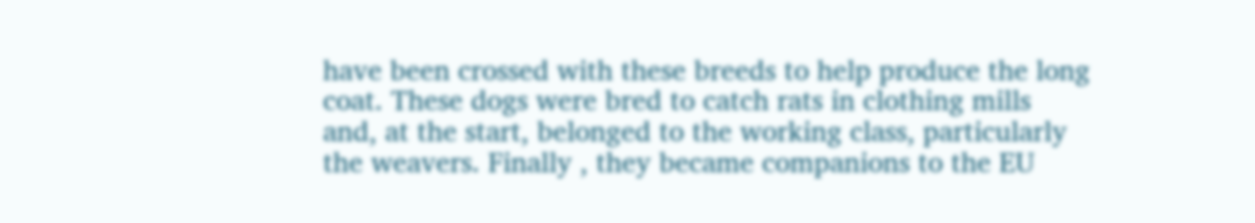have been crossed with these breeds to help produce the long coat. These dogs were bred to catch rats in clothing mills and, at the start, belonged to the working class, particularly the weavers. Finally , they became companions to the EU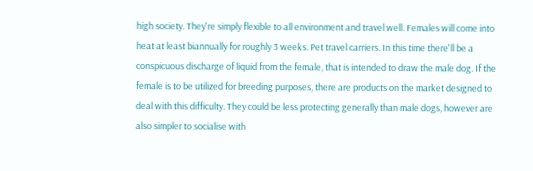high society. They're simply flexible to all environment and travel well. Females will come into heat at least biannually for roughly 3 weeks. Pet travel carriers. In this time there'll be a conspicuous discharge of liquid from the female, that is intended to draw the male dog. If the female is to be utilized for breeding purposes, there are products on the market designed to deal with this difficulty. They could be less protecting generally than male dogs, however are also simpler to socialise with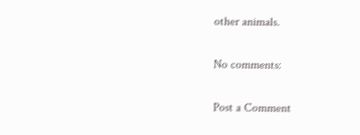other animals.

No comments:

Post a Comment